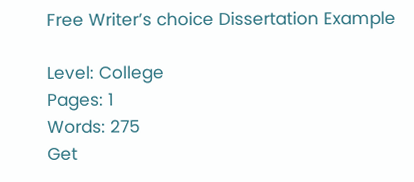Free Writer’s choice Dissertation Example

Level: College
Pages: 1
Words: 275
Get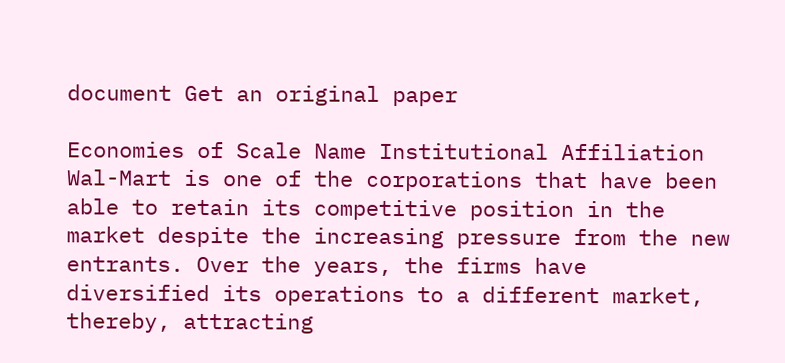document Get an original paper

Economies of Scale Name Institutional Affiliation Wal-Mart is one of the corporations that have been able to retain its competitive position in the market despite the increasing pressure from the new entrants. Over the years, the firms have diversified its operations to a different market, thereby, attracting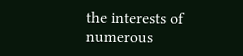the interests of numerous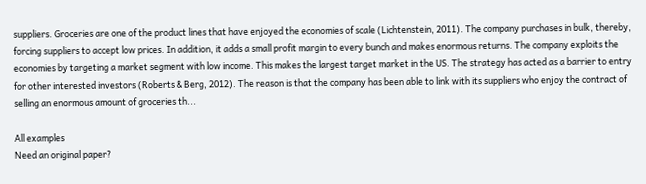suppliers. Groceries are one of the product lines that have enjoyed the economies of scale (Lichtenstein, 2011). The company purchases in bulk, thereby, forcing suppliers to accept low prices. In addition, it adds a small profit margin to every bunch and makes enormous returns. The company exploits the economies by targeting a market segment with low income. This makes the largest target market in the US. The strategy has acted as a barrier to entry for other interested investors (Roberts & Berg, 2012). The reason is that the company has been able to link with its suppliers who enjoy the contract of selling an enormous amount of groceries th...

All examples
Need an original paper?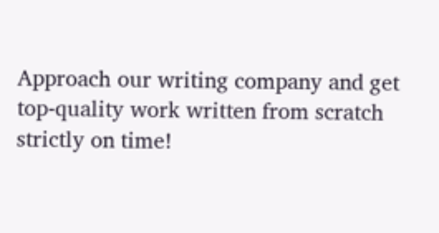Approach our writing company and get top-quality work written from scratch strictly on time!